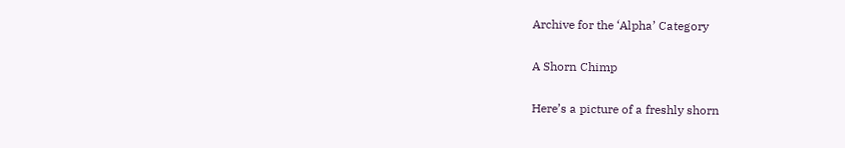Archive for the ‘Alpha’ Category

A Shorn Chimp

Here’s a picture of a freshly shorn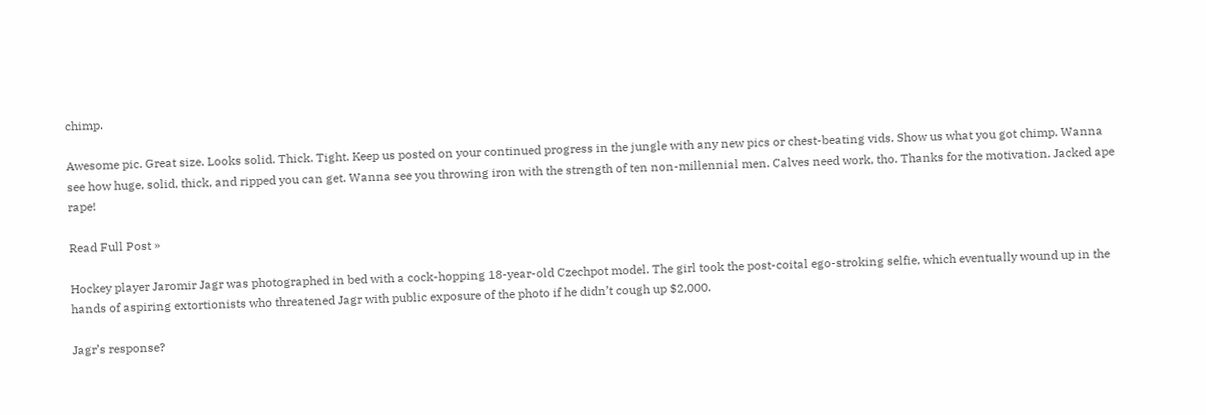chimp.

Awesome pic. Great size. Looks solid. Thick. Tight. Keep us posted on your continued progress in the jungle with any new pics or chest-beating vids. Show us what you got chimp. Wanna see how huge, solid, thick, and ripped you can get. Wanna see you throwing iron with the strength of ten non-millennial men. Calves need work, tho. Thanks for the motivation. Jacked ape rape!

Read Full Post »

Hockey player Jaromir Jagr was photographed in bed with a cock-hopping 18-year-old Czechpot model. The girl took the post-coital ego-stroking selfie, which eventually wound up in the hands of aspiring extortionists who threatened Jagr with public exposure of the photo if he didn’t cough up $2,000.

Jagr’s response?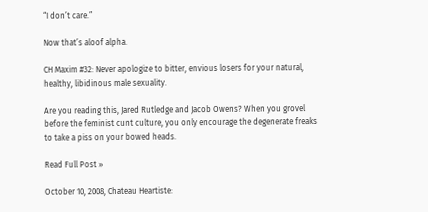“I don’t care.”

Now that’s aloof alpha.

CH Maxim #32: Never apologize to bitter, envious losers for your natural, healthy, libidinous male sexuality.

Are you reading this, Jared Rutledge and Jacob Owens? When you grovel before the feminist cunt culture, you only encourage the degenerate freaks to take a piss on your bowed heads.

Read Full Post »

October 10, 2008, Chateau Heartiste: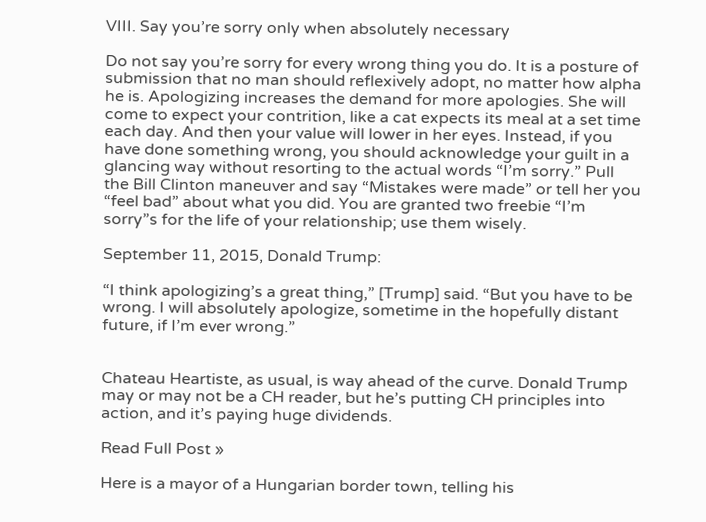VIII. Say you’re sorry only when absolutely necessary

Do not say you’re sorry for every wrong thing you do. It is a posture of submission that no man should reflexively adopt, no matter how alpha he is. Apologizing increases the demand for more apologies. She will come to expect your contrition, like a cat expects its meal at a set time each day. And then your value will lower in her eyes. Instead, if you have done something wrong, you should acknowledge your guilt in a glancing way without resorting to the actual words “I’m sorry.” Pull the Bill Clinton maneuver and say “Mistakes were made” or tell her you “feel bad” about what you did. You are granted two freebie “I’m sorry”s for the life of your relationship; use them wisely.

September 11, 2015, Donald Trump:

“I think apologizing’s a great thing,” [Trump] said. “But you have to be wrong. I will absolutely apologize, sometime in the hopefully distant future, if I’m ever wrong.”


Chateau Heartiste, as usual, is way ahead of the curve. Donald Trump may or may not be a CH reader, but he’s putting CH principles into action, and it’s paying huge dividends.

Read Full Post »

Here is a mayor of a Hungarian border town, telling his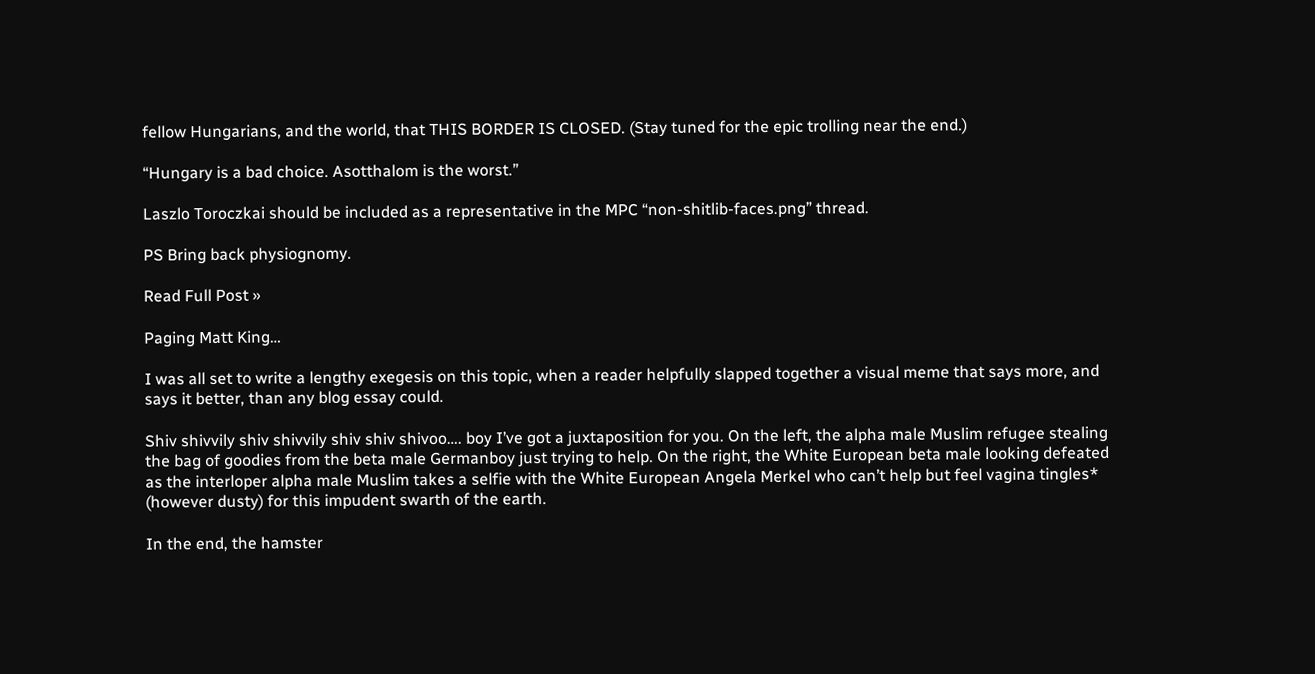fellow Hungarians, and the world, that THIS BORDER IS CLOSED. (Stay tuned for the epic trolling near the end.)

“Hungary is a bad choice. Asotthalom is the worst.”

Laszlo Toroczkai should be included as a representative in the MPC “non-shitlib-faces.png” thread.

PS Bring back physiognomy.

Read Full Post »

Paging Matt King…

I was all set to write a lengthy exegesis on this topic, when a reader helpfully slapped together a visual meme that says more, and says it better, than any blog essay could.

Shiv shivvily shiv shivvily shiv shiv shivoo…. boy I’ve got a juxtaposition for you. On the left, the alpha male Muslim refugee stealing the bag of goodies from the beta male Germanboy just trying to help. On the right, the White European beta male looking defeated as the interloper alpha male Muslim takes a selfie with the White European Angela Merkel who can’t help but feel vagina tingles* (however dusty) for this impudent swarth of the earth.

In the end, the hamster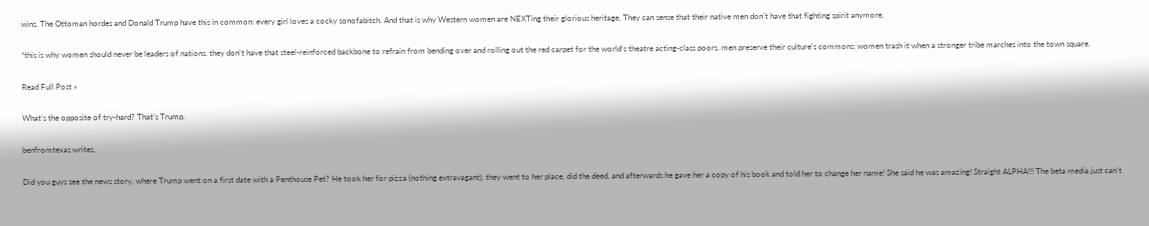wins. The Ottoman hordes and Donald Trump have this in common: every girl loves a cocky sonofabitch. And that is why Western women are NEXTing their glorious heritage. They can sense that their native men don’t have that fighting spirit anymore.

*this is why women should never be leaders of nations. they don’t have that steel-reinforced backbone to refrain from bending over and rolling out the red carpet for the world’s theatre acting-class poors. men preserve their culture’s commons; women trash it when a stronger tribe marches into the town square.

Read Full Post »

What’s the opposite of try-hard? That’s Trump.

benfromtexas writes,

Did you guys see the news story, where Trump went on a first date with a Penthouse Pet? He took her for pizza (nothing extravagant), they went to her place, did the deed, and afterwards he gave her a copy of his book and told her to change her name! She said he was amazing! Straight ALPHA!!! The beta media just can’t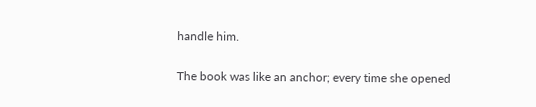handle him.

The book was like an anchor; every time she opened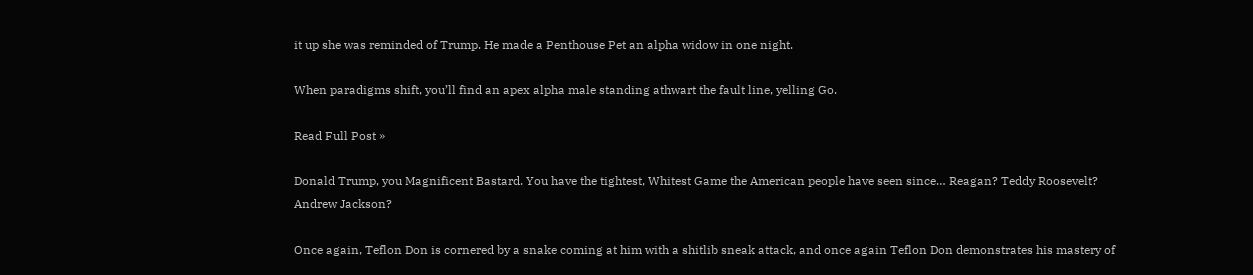it up she was reminded of Trump. He made a Penthouse Pet an alpha widow in one night.

When paradigms shift, you’ll find an apex alpha male standing athwart the fault line, yelling Go.

Read Full Post »

Donald Trump, you Magnificent Bastard. You have the tightest, Whitest Game the American people have seen since… Reagan? Teddy Roosevelt? Andrew Jackson?

Once again, Teflon Don is cornered by a snake coming at him with a shitlib sneak attack, and once again Teflon Don demonstrates his mastery of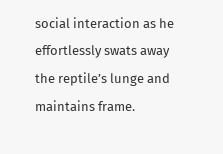social interaction as he effortlessly swats away the reptile’s lunge and maintains frame.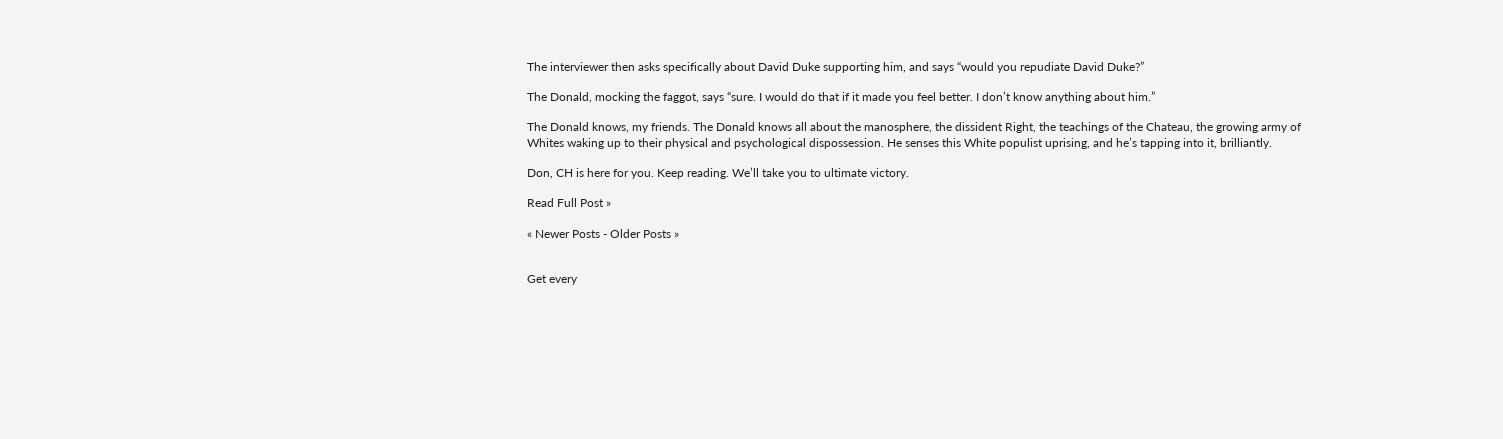The interviewer then asks specifically about David Duke supporting him, and says “would you repudiate David Duke?”

The Donald, mocking the faggot, says “sure. I would do that if it made you feel better. I don’t know anything about him.”

The Donald knows, my friends. The Donald knows all about the manosphere, the dissident Right, the teachings of the Chateau, the growing army of Whites waking up to their physical and psychological dispossession. He senses this White populist uprising, and he’s tapping into it, brilliantly.

Don, CH is here for you. Keep reading. We’ll take you to ultimate victory.

Read Full Post »

« Newer Posts - Older Posts »


Get every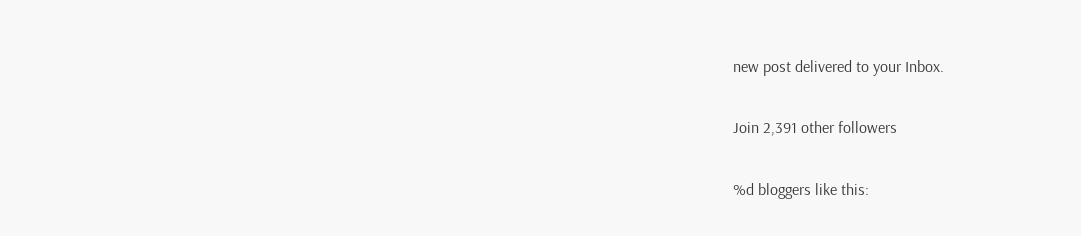new post delivered to your Inbox.

Join 2,391 other followers

%d bloggers like this: